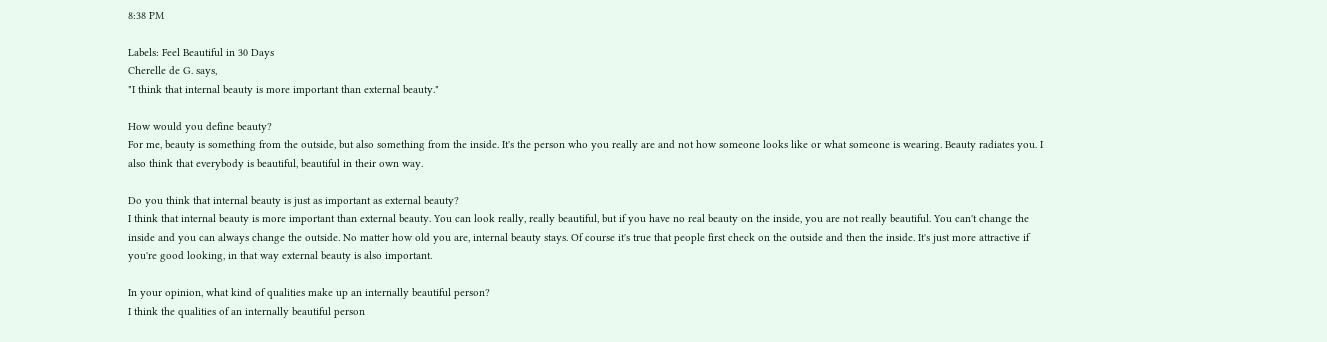8:38 PM

Labels: Feel Beautiful in 30 Days
Cherelle de G. says,
"I think that internal beauty is more important than external beauty."

How would you define beauty?
For me, beauty is something from the outside, but also something from the inside. It's the person who you really are and not how someone looks like or what someone is wearing. Beauty radiates you. I also think that everybody is beautiful, beautiful in their own way.

Do you think that internal beauty is just as important as external beauty?
I think that internal beauty is more important than external beauty. You can look really, really beautiful, but if you have no real beauty on the inside, you are not really beautiful. You can't change the inside and you can always change the outside. No matter how old you are, internal beauty stays. Of course it's true that people first check on the outside and then the inside. It's just more attractive if you're good looking, in that way external beauty is also important.

In your opinion, what kind of qualities make up an internally beautiful person?
I think the qualities of an internally beautiful person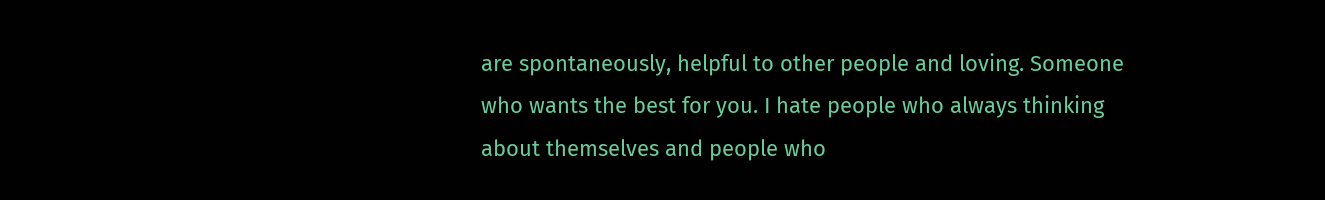are spontaneously, helpful to other people and loving. Someone who wants the best for you. I hate people who always thinking about themselves and people who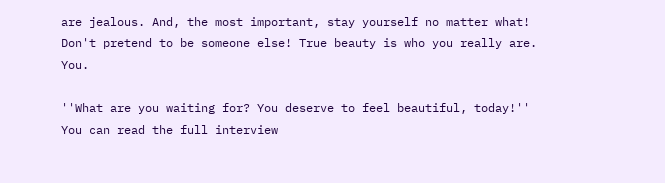are jealous. And, the most important, stay yourself no matter what! Don't pretend to be someone else! True beauty is who you really are. You.

''What are you waiting for? You deserve to feel beautiful, today!''
You can read the full interview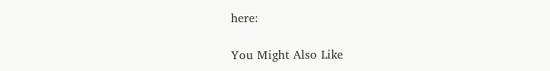here:

You Might Also Like